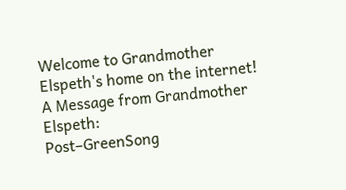Welcome to Grandmother Elspeth's home on the internet!
A Message from Grandmother Elspeth:
Post–GreenSong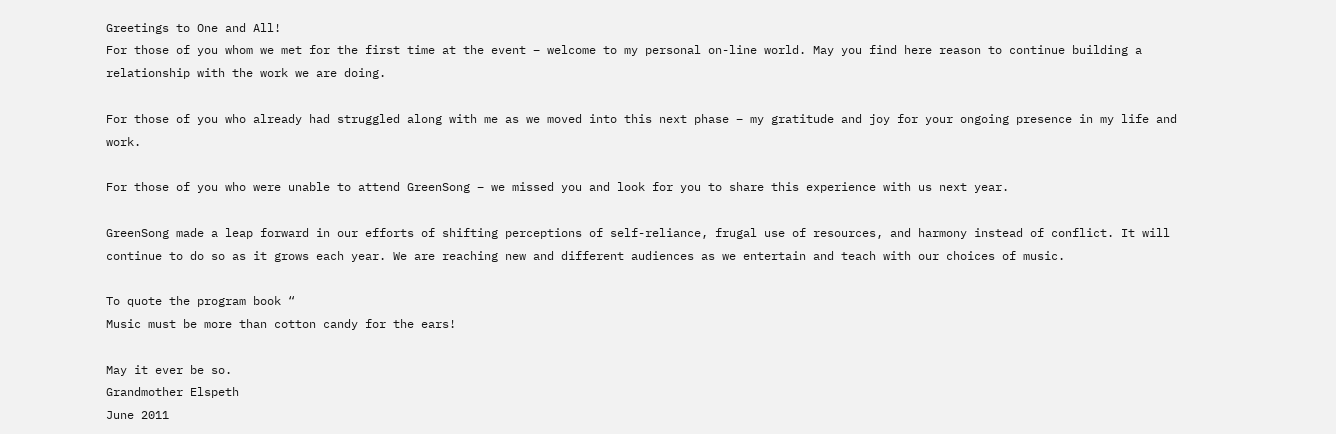Greetings to One and All!
For those of you whom we met for the first time at the event – welcome to my personal on-line world. May you find here reason to continue building a relationship with the work we are doing.

For those of you who already had struggled along with me as we moved into this next phase – my gratitude and joy for your ongoing presence in my life and work.

For those of you who were unable to attend GreenSong – we missed you and look for you to share this experience with us next year.

GreenSong made a leap forward in our efforts of shifting perceptions of self-reliance, frugal use of resources, and harmony instead of conflict. It will continue to do so as it grows each year. We are reaching new and different audiences as we entertain and teach with our choices of music.

To quote the program book “
Music must be more than cotton candy for the ears!

May it ever be so.
Grandmother Elspeth
June 2011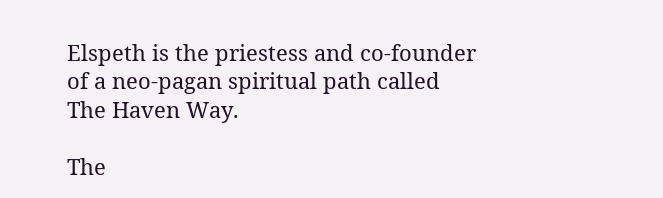Elspeth is the priestess and co-founder of a neo-pagan spiritual path called The Haven Way.

The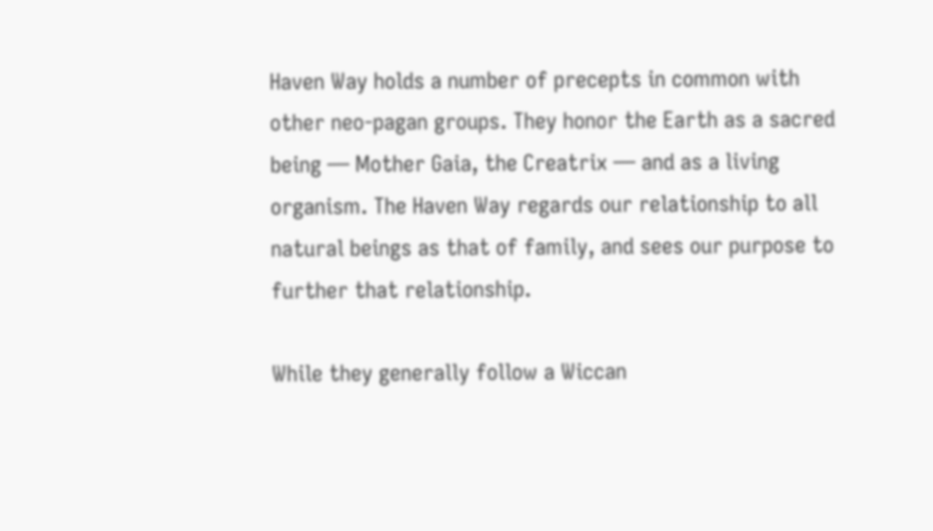Haven Way holds a number of precepts in common with other neo-pagan groups. They honor the Earth as a sacred being — Mother Gaia, the Creatrix — and as a living organism. The Haven Way regards our relationship to all natural beings as that of family, and sees our purpose to further that relationship.

While they generally follow a Wiccan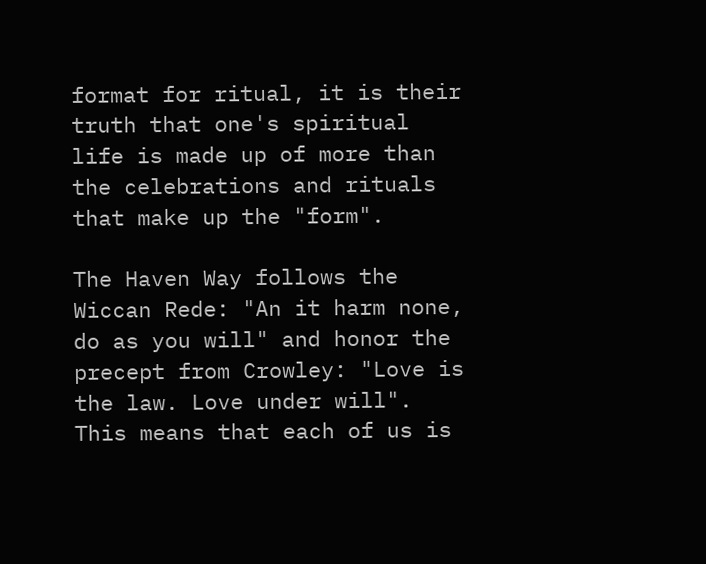format for ritual, it is their truth that one's spiritual life is made up of more than the celebrations and rituals that make up the "form".

The Haven Way follows the Wiccan Rede: "An it harm none, do as you will" and honor the precept from Crowley: "Love is the law. Love under will". This means that each of us is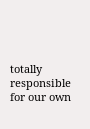totally responsible for our own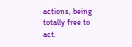actions, being totally free to act.